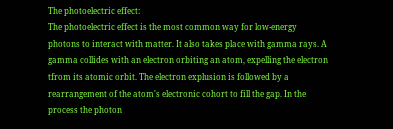The photoelectric effect:
The photoelectric effect is the most common way for low-energy photons to interact with matter. It also takes place with gamma rays. A gamma collides with an electron orbiting an atom, expelling the electron tfrom its atomic orbit. The electron explusion is followed by a rearrangement of the atom's electronic cohort to fill the gap. In the process the photon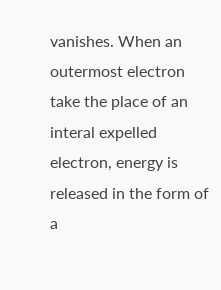vanishes. When an outermost electron take the place of an interal expelled electron, energy is released in the form of a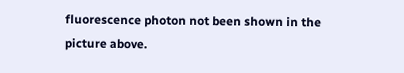fluorescence photon not been shown in the picture above.